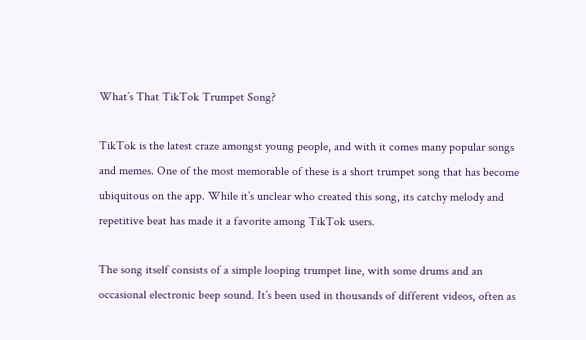What’s That TikTok Trumpet Song?

TikTok is the latest craze amongst young people, and with it comes many popular songs and memes. One of the most memorable of these is a short trumpet song that has become ubiquitous on the app. While it’s unclear who created this song, its catchy melody and repetitive beat has made it a favorite among TikTok users.

The song itself consists of a simple looping trumpet line, with some drums and an occasional electronic beep sound. It’s been used in thousands of different videos, often as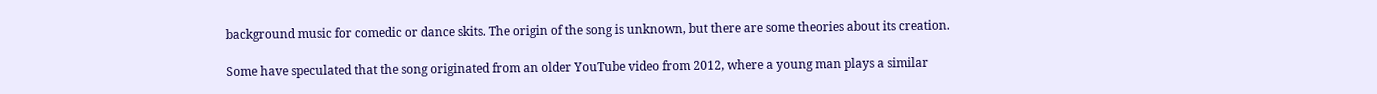background music for comedic or dance skits. The origin of the song is unknown, but there are some theories about its creation.

Some have speculated that the song originated from an older YouTube video from 2012, where a young man plays a similar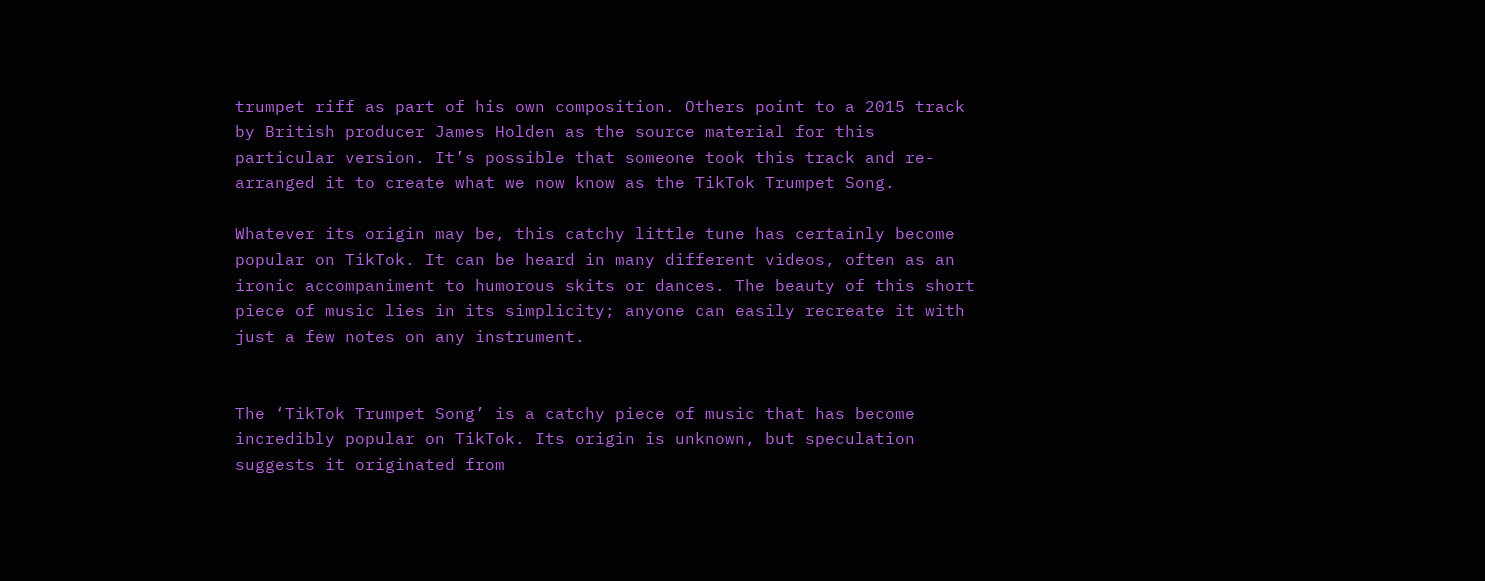trumpet riff as part of his own composition. Others point to a 2015 track by British producer James Holden as the source material for this particular version. It’s possible that someone took this track and re-arranged it to create what we now know as the TikTok Trumpet Song.

Whatever its origin may be, this catchy little tune has certainly become popular on TikTok. It can be heard in many different videos, often as an ironic accompaniment to humorous skits or dances. The beauty of this short piece of music lies in its simplicity; anyone can easily recreate it with just a few notes on any instrument.


The ‘TikTok Trumpet Song’ is a catchy piece of music that has become incredibly popular on TikTok. Its origin is unknown, but speculation suggests it originated from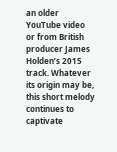an older YouTube video or from British producer James Holden’s 2015 track. Whatever its origin may be, this short melody continues to captivate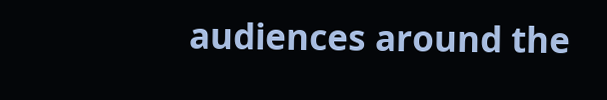audiences around the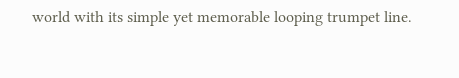world with its simple yet memorable looping trumpet line.